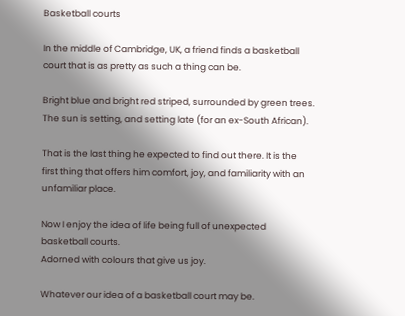Basketball courts

In the middle of Cambridge, UK, a friend finds a basketball court that is as pretty as such a thing can be.

Bright blue and bright red striped, surrounded by green trees.
The sun is setting, and setting late (for an ex-South African).

That is the last thing he expected to find out there. It is the first thing that offers him comfort, joy, and familiarity with an unfamiliar place.

Now I enjoy the idea of life being full of unexpected basketball courts.
Adorned with colours that give us joy.

Whatever our idea of a basketball court may be.